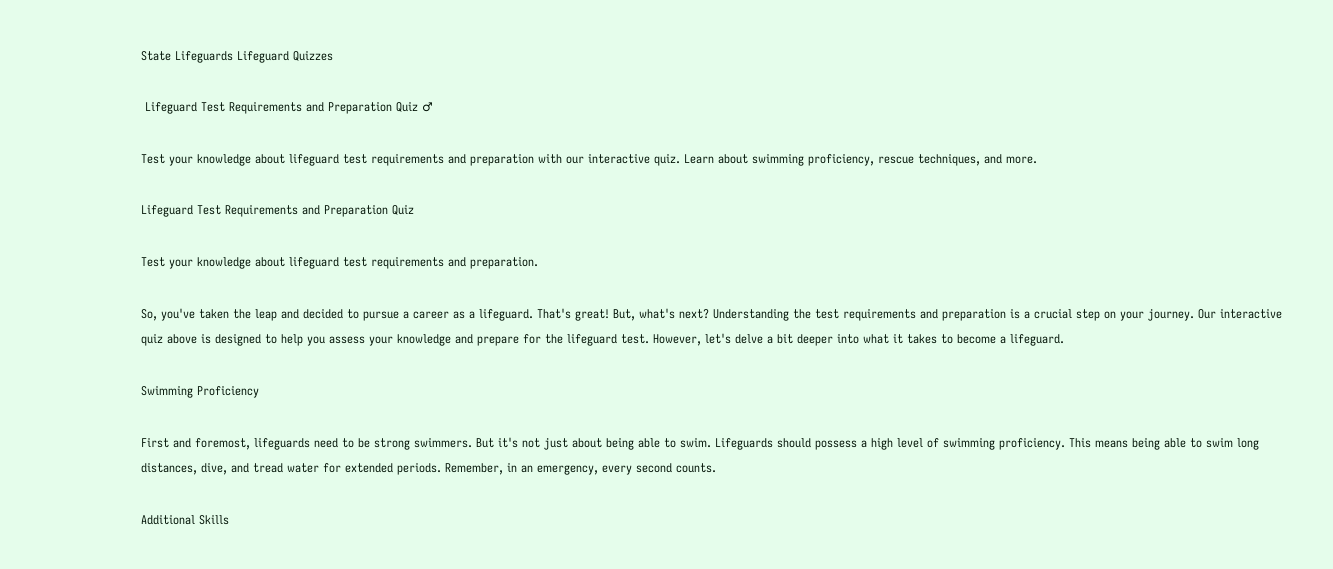State Lifeguards Lifeguard Quizzes

 Lifeguard Test Requirements and Preparation Quiz ♂

Test your knowledge about lifeguard test requirements and preparation with our interactive quiz. Learn about swimming proficiency, rescue techniques, and more.

Lifeguard Test Requirements and Preparation Quiz

Test your knowledge about lifeguard test requirements and preparation.

So, you've taken the leap and decided to pursue a career as a lifeguard. That's great! But, what's next? Understanding the test requirements and preparation is a crucial step on your journey. Our interactive quiz above is designed to help you assess your knowledge and prepare for the lifeguard test. However, let's delve a bit deeper into what it takes to become a lifeguard.

Swimming Proficiency

First and foremost, lifeguards need to be strong swimmers. But it's not just about being able to swim. Lifeguards should possess a high level of swimming proficiency. This means being able to swim long distances, dive, and tread water for extended periods. Remember, in an emergency, every second counts.

Additional Skills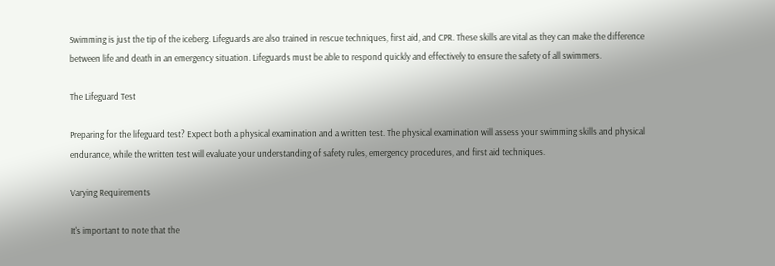Swimming is just the tip of the iceberg. Lifeguards are also trained in rescue techniques, first aid, and CPR. These skills are vital as they can make the difference between life and death in an emergency situation. Lifeguards must be able to respond quickly and effectively to ensure the safety of all swimmers.

The Lifeguard Test

Preparing for the lifeguard test? Expect both a physical examination and a written test. The physical examination will assess your swimming skills and physical endurance, while the written test will evaluate your understanding of safety rules, emergency procedures, and first aid techniques.

Varying Requirements

It's important to note that the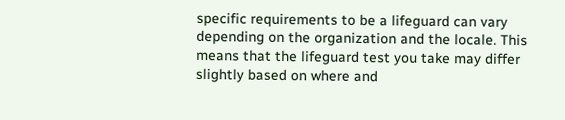specific requirements to be a lifeguard can vary depending on the organization and the locale. This means that the lifeguard test you take may differ slightly based on where and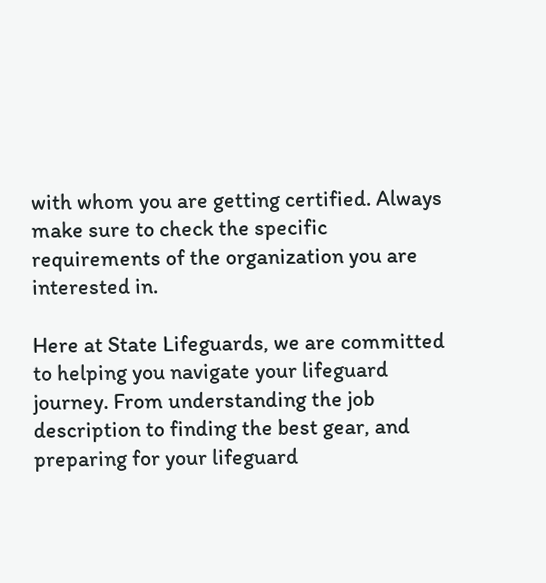with whom you are getting certified. Always make sure to check the specific requirements of the organization you are interested in.

Here at State Lifeguards, we are committed to helping you navigate your lifeguard journey. From understanding the job description to finding the best gear, and preparing for your lifeguard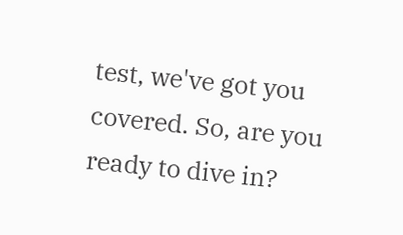test, we've got you covered. So, are you ready to dive in?